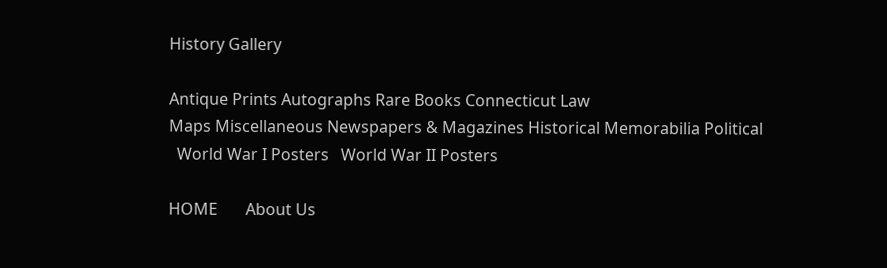History Gallery

Antique Prints Autographs Rare Books Connecticut Law
Maps Miscellaneous Newspapers & Magazines Historical Memorabilia Political
  World War I Posters   World War II Posters

HOME       About Us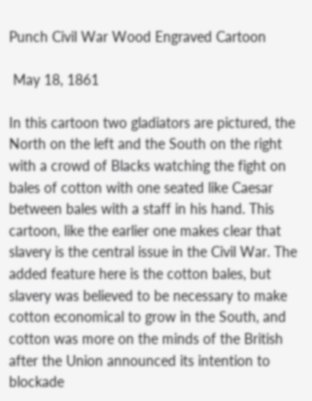Punch Civil War Wood Engraved Cartoon

 May 18, 1861

In this cartoon two gladiators are pictured, the North on the left and the South on the right with a crowd of Blacks watching the fight on bales of cotton with one seated like Caesar between bales with a staff in his hand. This cartoon, like the earlier one makes clear that slavery is the central issue in the Civil War. The added feature here is the cotton bales, but slavery was believed to be necessary to make cotton economical to grow in the South, and cotton was more on the minds of the British after the Union announced its intention to blockade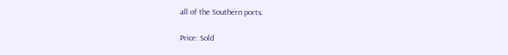all of the Southern ports.

Price: Sold